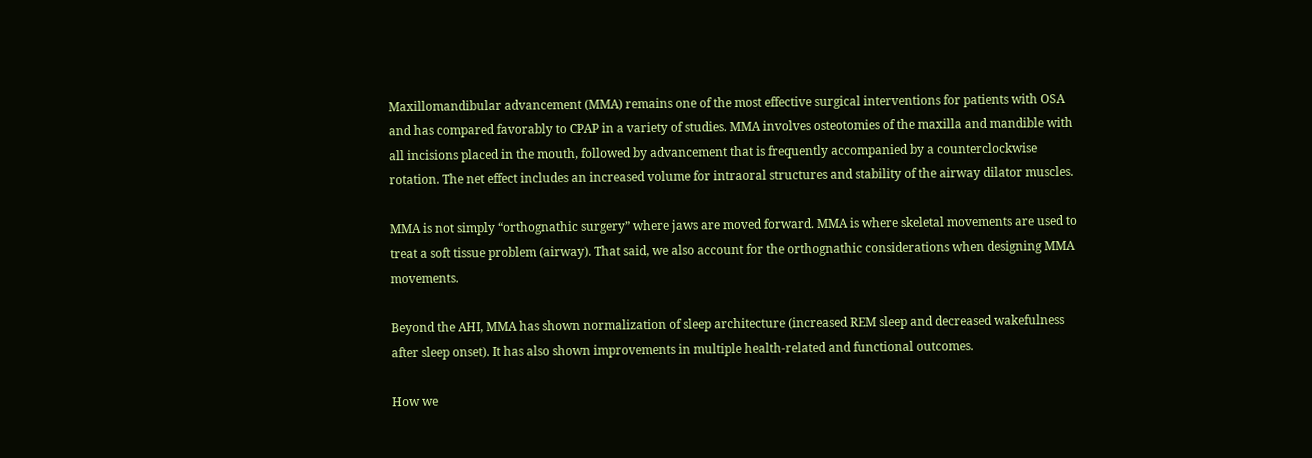Maxillomandibular advancement (MMA) remains one of the most effective surgical interventions for patients with OSA and has compared favorably to CPAP in a variety of studies. MMA involves osteotomies of the maxilla and mandible with all incisions placed in the mouth, followed by advancement that is frequently accompanied by a counterclockwise rotation. The net effect includes an increased volume for intraoral structures and stability of the airway dilator muscles.

MMA is not simply “orthognathic surgery” where jaws are moved forward. MMA is where skeletal movements are used to treat a soft tissue problem (airway). That said, we also account for the orthognathic considerations when designing MMA movements.

Beyond the AHI, MMA has shown normalization of sleep architecture (increased REM sleep and decreased wakefulness after sleep onset). It has also shown improvements in multiple health-related and functional outcomes.

How we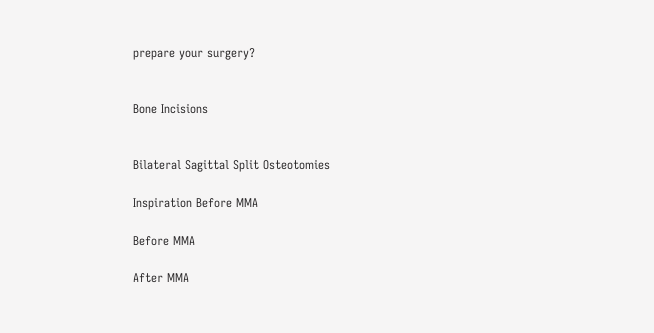prepare your surgery?


Bone Incisions


Bilateral Sagittal Split Osteotomies

Inspiration Before MMA

Before MMA

After MMA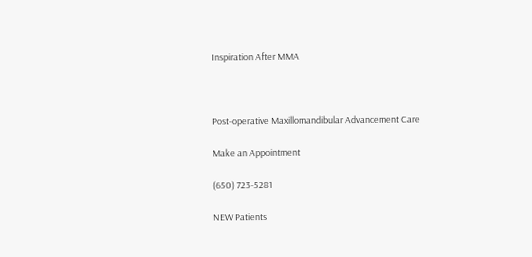Inspiration After MMA



Post-operative Maxillomandibular Advancement Care

Make an Appointment

(650) 723-5281

NEW Patients